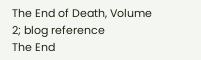The End of Death, Volume 2; blog reference
The End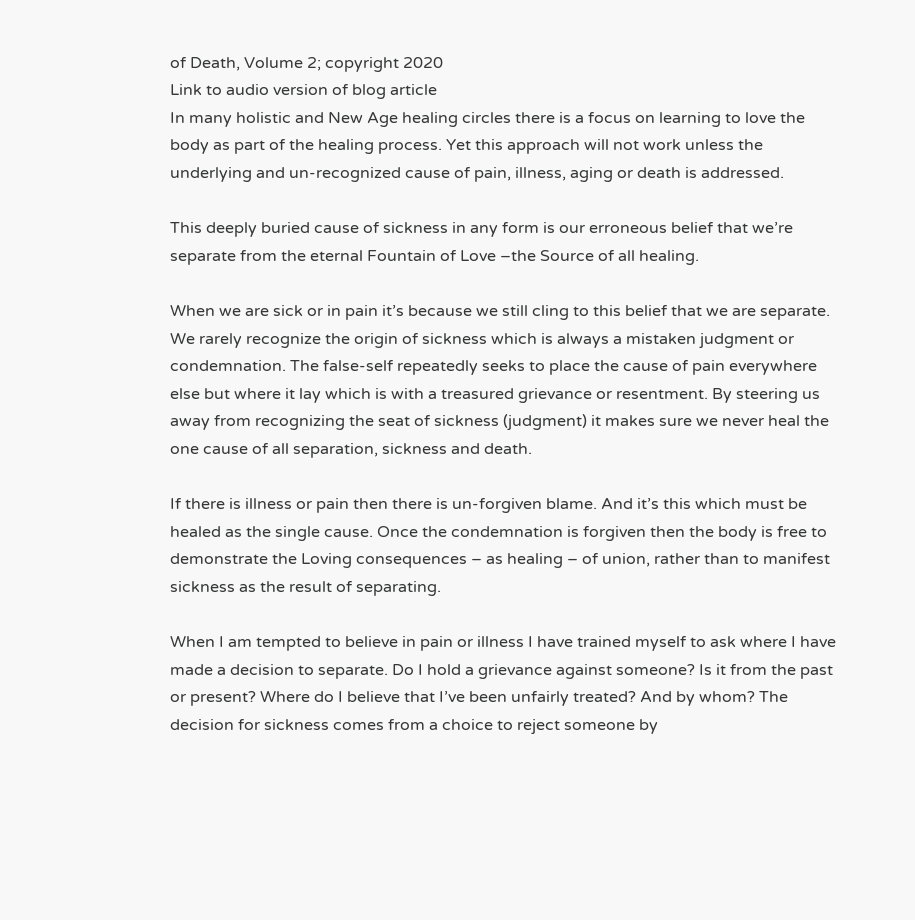of Death, Volume 2; copyright 2020
Link to audio version of blog article
In many holistic and New Age healing circles there is a focus on learning to love the body as part of the healing process. Yet this approach will not work unless the underlying and un-recognized cause of pain, illness, aging or death is addressed.

This deeply buried cause of sickness in any form is our erroneous belief that we’re separate from the eternal Fountain of Love –the Source of all healing.

When we are sick or in pain it’s because we still cling to this belief that we are separate. We rarely recognize the origin of sickness which is always a mistaken judgment or condemnation. The false-self repeatedly seeks to place the cause of pain everywhere else but where it lay which is with a treasured grievance or resentment. By steering us away from recognizing the seat of sickness (judgment) it makes sure we never heal the one cause of all separation, sickness and death.

If there is illness or pain then there is un-forgiven blame. And it’s this which must be healed as the single cause. Once the condemnation is forgiven then the body is free to demonstrate the Loving consequences – as healing – of union, rather than to manifest sickness as the result of separating.

When I am tempted to believe in pain or illness I have trained myself to ask where I have made a decision to separate. Do I hold a grievance against someone? Is it from the past or present? Where do I believe that I’ve been unfairly treated? And by whom? The decision for sickness comes from a choice to reject someone by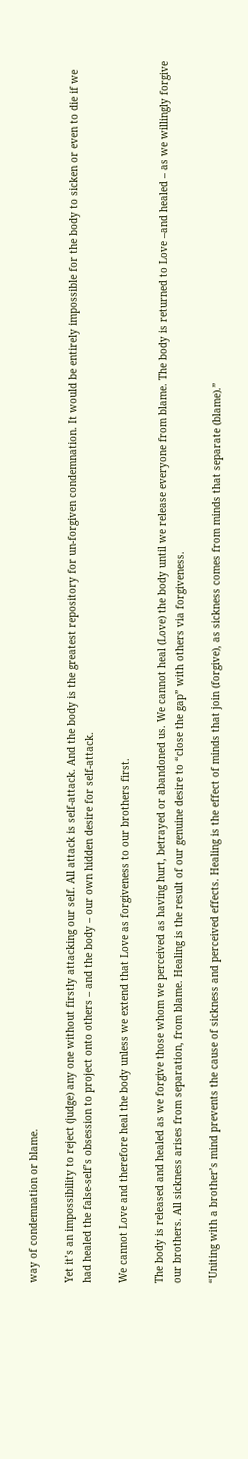way of condemnation or blame.

Yet it’s an impossibility to reject (judge) any one without firstly attacking our self. All attack is self-attack. And the body is the greatest repository for un-forgiven condemnation. It would be entirely impossible for the body to sicken or even to die if we had healed the false-self’s obsession to project onto others – and the body – our own hidden desire for self-attack.

We cannot Love and therefore heal the body unless we extend that Love as forgiveness to our brothers first.

The body is released and healed as we forgive those whom we perceived as having hurt, betrayed or abandoned us. We cannot heal (Love) the body until we release everyone from blame. The body is returned to Love –and healed – as we willingly forgive our brothers. All sickness arises from separation, from blame. Healing is the result of our genuine desire to “close the gap” with others via forgiveness.

“Uniting with a brother’s mind prevents the cause of sickness and perceived effects. Healing is the effect of minds that join (forgive), as sickness comes from minds that separate (blame).”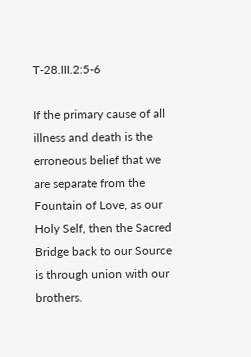T-28.III.2:5-6

If the primary cause of all illness and death is the erroneous belief that we are separate from the Fountain of Love, as our Holy Self, then the Sacred Bridge back to our Source is through union with our brothers.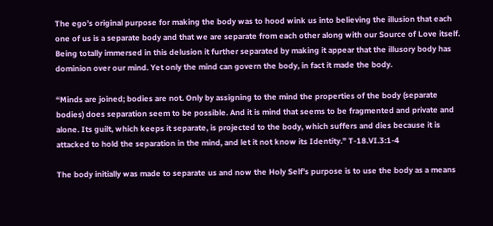The ego’s original purpose for making the body was to hood wink us into believing the illusion that each one of us is a separate body and that we are separate from each other along with our Source of Love itself. Being totally immersed in this delusion it further separated by making it appear that the illusory body has dominion over our mind. Yet only the mind can govern the body, in fact it made the body.

“Minds are joined; bodies are not. Only by assigning to the mind the properties of the body (separate bodies) does separation seem to be possible. And it is mind that seems to be fragmented and private and alone. Its guilt, which keeps it separate, is projected to the body, which suffers and dies because it is attacked to hold the separation in the mind, and let it not know its Identity.” T-18.VI.3:1-4

The body initially was made to separate us and now the Holy Self’s purpose is to use the body as a means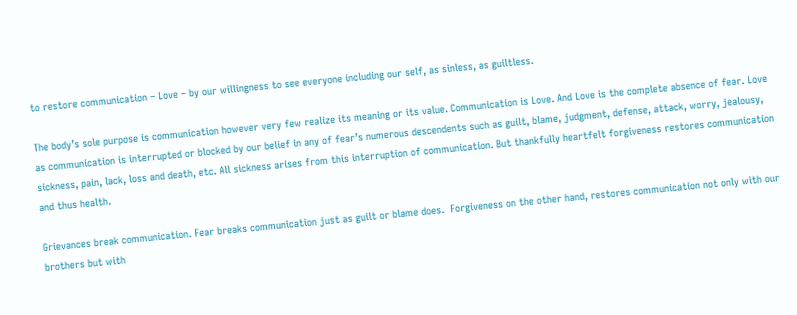to restore communication – Love – by our willingness to see everyone including our self, as sinless, as guiltless.

The body’s sole purpose is communication however very few realize its meaning or its value. Communication is Love. And Love is the complete absence of fear. Love as communication is interrupted or blocked by our belief in any of fear’s numerous descendents such as guilt, blame, judgment, defense, attack, worry, jealousy, sickness, pain, lack, loss and death, etc. All sickness arises from this interruption of communication. But thankfully heartfelt forgiveness restores communication and thus health.

Grievances break communication. Fear breaks communication just as guilt or blame does.  Forgiveness on the other hand, restores communication not only with our brothers but with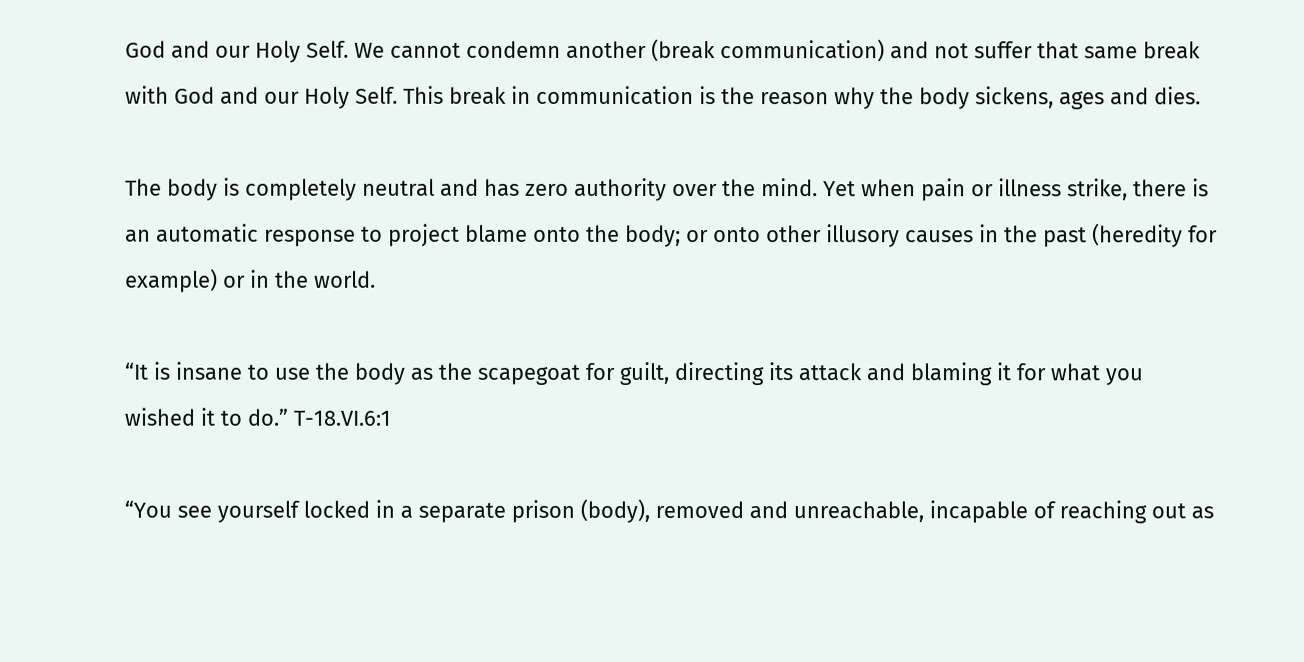God and our Holy Self. We cannot condemn another (break communication) and not suffer that same break with God and our Holy Self. This break in communication is the reason why the body sickens, ages and dies.

The body is completely neutral and has zero authority over the mind. Yet when pain or illness strike, there is an automatic response to project blame onto the body; or onto other illusory causes in the past (heredity for example) or in the world.

“It is insane to use the body as the scapegoat for guilt, directing its attack and blaming it for what you wished it to do.” T-18.VI.6:1

“You see yourself locked in a separate prison (body), removed and unreachable, incapable of reaching out as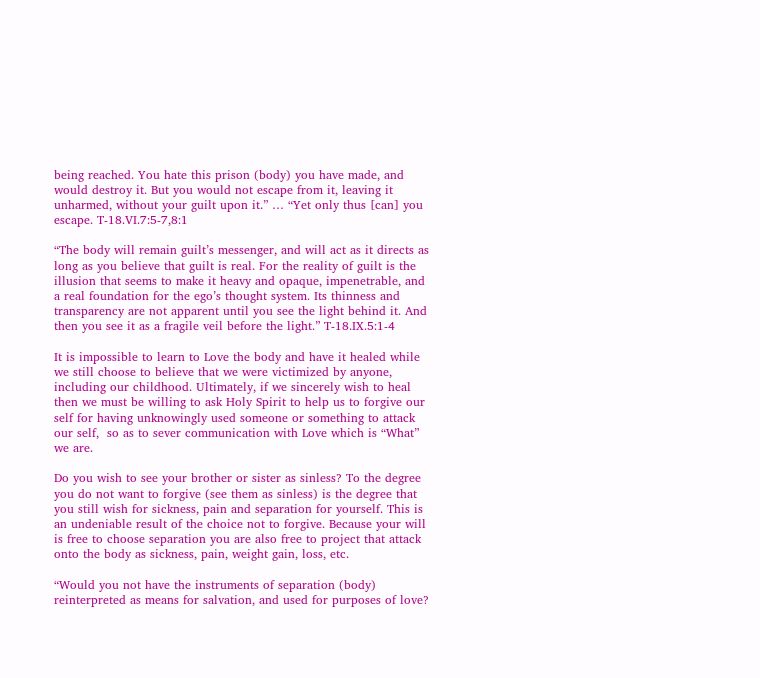being reached. You hate this prison (body) you have made, and would destroy it. But you would not escape from it, leaving it unharmed, without your guilt upon it.” … “Yet only thus [can] you escape. T-18.VI.7:5-7,8:1

“The body will remain guilt’s messenger, and will act as it directs as long as you believe that guilt is real. For the reality of guilt is the illusion that seems to make it heavy and opaque, impenetrable, and a real foundation for the ego’s thought system. Its thinness and transparency are not apparent until you see the light behind it. And then you see it as a fragile veil before the light.” T-18.IX.5:1-4

It is impossible to learn to Love the body and have it healed while we still choose to believe that we were victimized by anyone, including our childhood. Ultimately, if we sincerely wish to heal then we must be willing to ask Holy Spirit to help us to forgive our self for having unknowingly used someone or something to attack our self,  so as to sever communication with Love which is “What” we are.

Do you wish to see your brother or sister as sinless? To the degree you do not want to forgive (see them as sinless) is the degree that you still wish for sickness, pain and separation for yourself. This is an undeniable result of the choice not to forgive. Because your will is free to choose separation you are also free to project that attack onto the body as sickness, pain, weight gain, loss, etc.

“Would you not have the instruments of separation (body) reinterpreted as means for salvation, and used for purposes of love?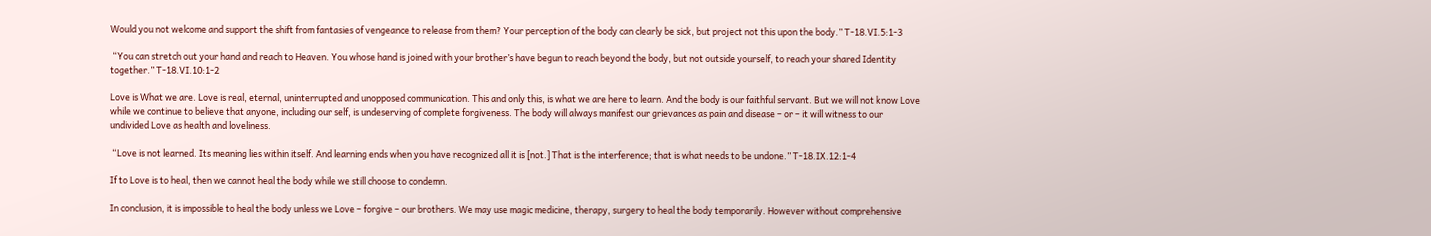Would you not welcome and support the shift from fantasies of vengeance to release from them? Your perception of the body can clearly be sick, but project not this upon the body.” T-18.VI.5:1-3

 “You can stretch out your hand and reach to Heaven. You whose hand is joined with your brother’s have begun to reach beyond the body, but not outside yourself, to reach your shared Identity together.” T-18.VI.10:1-2

Love is What we are. Love is real, eternal, uninterrupted and unopposed communication. This and only this, is what we are here to learn. And the body is our faithful servant. But we will not know Love while we continue to believe that anyone, including our self, is undeserving of complete forgiveness. The body will always manifest our grievances as pain and disease – or – it will witness to our undivided Love as health and loveliness.

 “Love is not learned. Its meaning lies within itself. And learning ends when you have recognized all it is [not.] That is the interference; that is what needs to be undone.” T-18.IX.12:1-4

If to Love is to heal, then we cannot heal the body while we still choose to condemn.

In conclusion, it is impossible to heal the body unless we Love – forgive – our brothers. We may use magic medicine, therapy, surgery to heal the body temporarily. However without comprehensive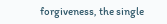forgiveness, the single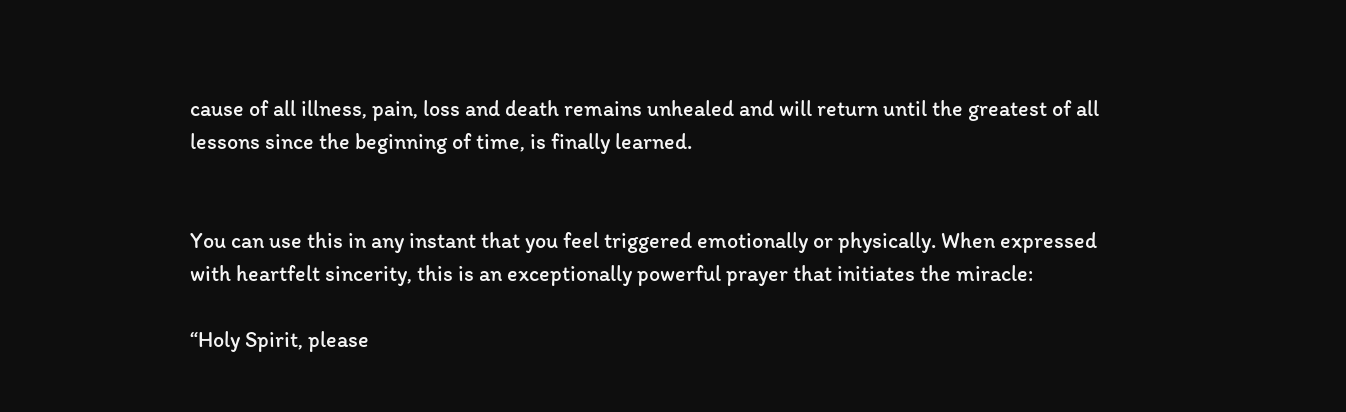cause of all illness, pain, loss and death remains unhealed and will return until the greatest of all lessons since the beginning of time, is finally learned.


You can use this in any instant that you feel triggered emotionally or physically. When expressed with heartfelt sincerity, this is an exceptionally powerful prayer that initiates the miracle:

“Holy Spirit, please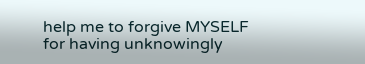help me to forgive MYSELF for having unknowingly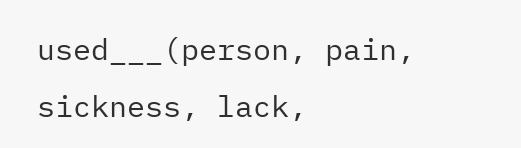used___(person, pain, sickness, lack,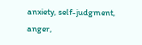anxiety, self-judgment, anger,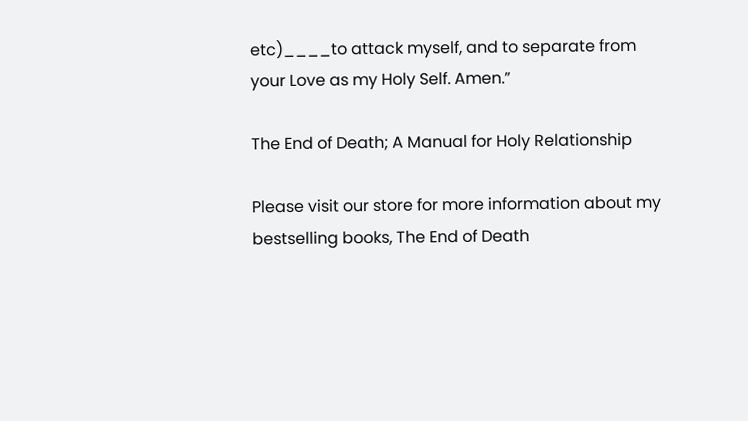etc)____to attack myself, and to separate from your Love as my Holy Self. Amen.”

The End of Death; A Manual for Holy Relationship

Please visit our store for more information about my bestselling books, The End of Death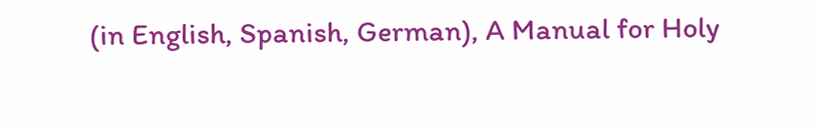(in English, Spanish, German), A Manual for Holy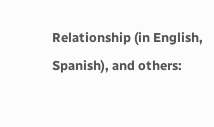Relationship (in English, Spanish), and others: